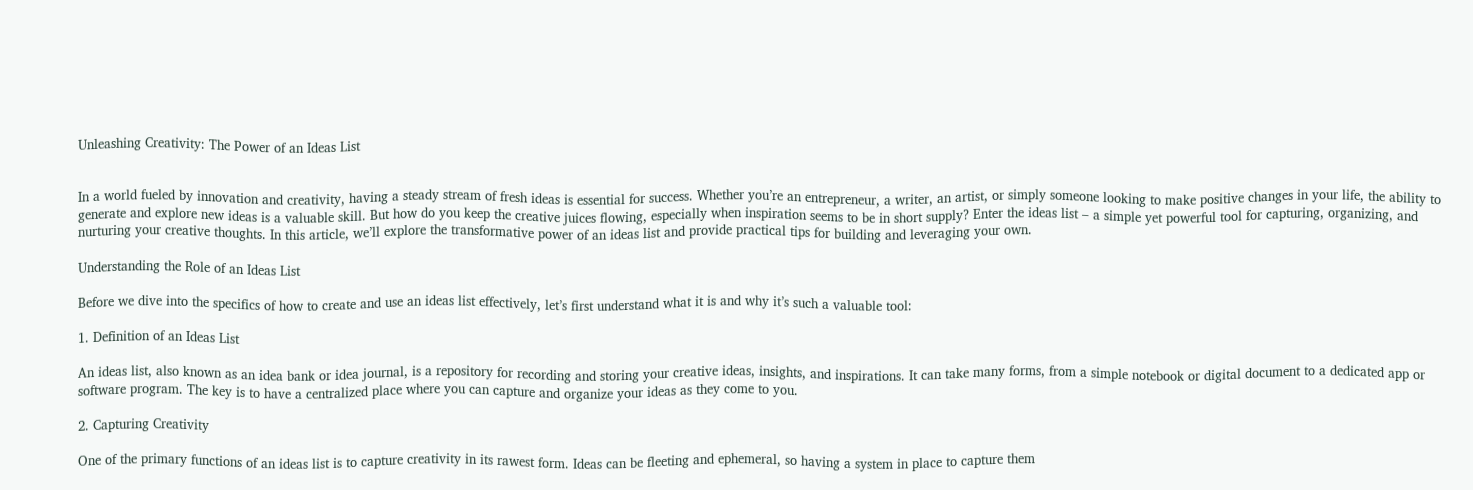Unleashing Creativity: The Power of an Ideas List


In a world fueled by innovation and creativity, having a steady stream of fresh ideas is essential for success. Whether you’re an entrepreneur, a writer, an artist, or simply someone looking to make positive changes in your life, the ability to generate and explore new ideas is a valuable skill. But how do you keep the creative juices flowing, especially when inspiration seems to be in short supply? Enter the ideas list – a simple yet powerful tool for capturing, organizing, and nurturing your creative thoughts. In this article, we’ll explore the transformative power of an ideas list and provide practical tips for building and leveraging your own.

Understanding the Role of an Ideas List

Before we dive into the specifics of how to create and use an ideas list effectively, let’s first understand what it is and why it’s such a valuable tool:

1. Definition of an Ideas List

An ideas list, also known as an idea bank or idea journal, is a repository for recording and storing your creative ideas, insights, and inspirations. It can take many forms, from a simple notebook or digital document to a dedicated app or software program. The key is to have a centralized place where you can capture and organize your ideas as they come to you.

2. Capturing Creativity

One of the primary functions of an ideas list is to capture creativity in its rawest form. Ideas can be fleeting and ephemeral, so having a system in place to capture them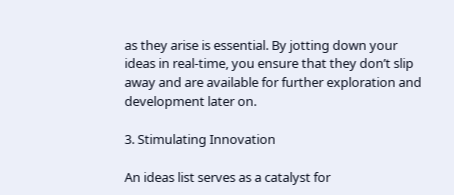as they arise is essential. By jotting down your ideas in real-time, you ensure that they don’t slip away and are available for further exploration and development later on.

3. Stimulating Innovation

An ideas list serves as a catalyst for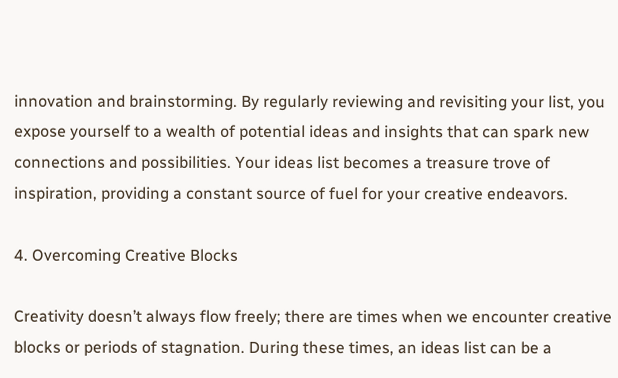innovation and brainstorming. By regularly reviewing and revisiting your list, you expose yourself to a wealth of potential ideas and insights that can spark new connections and possibilities. Your ideas list becomes a treasure trove of inspiration, providing a constant source of fuel for your creative endeavors.

4. Overcoming Creative Blocks

Creativity doesn’t always flow freely; there are times when we encounter creative blocks or periods of stagnation. During these times, an ideas list can be a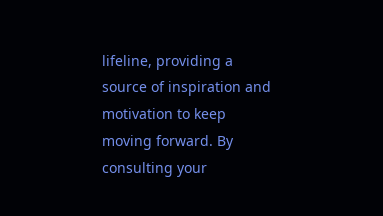lifeline, providing a source of inspiration and motivation to keep moving forward. By consulting your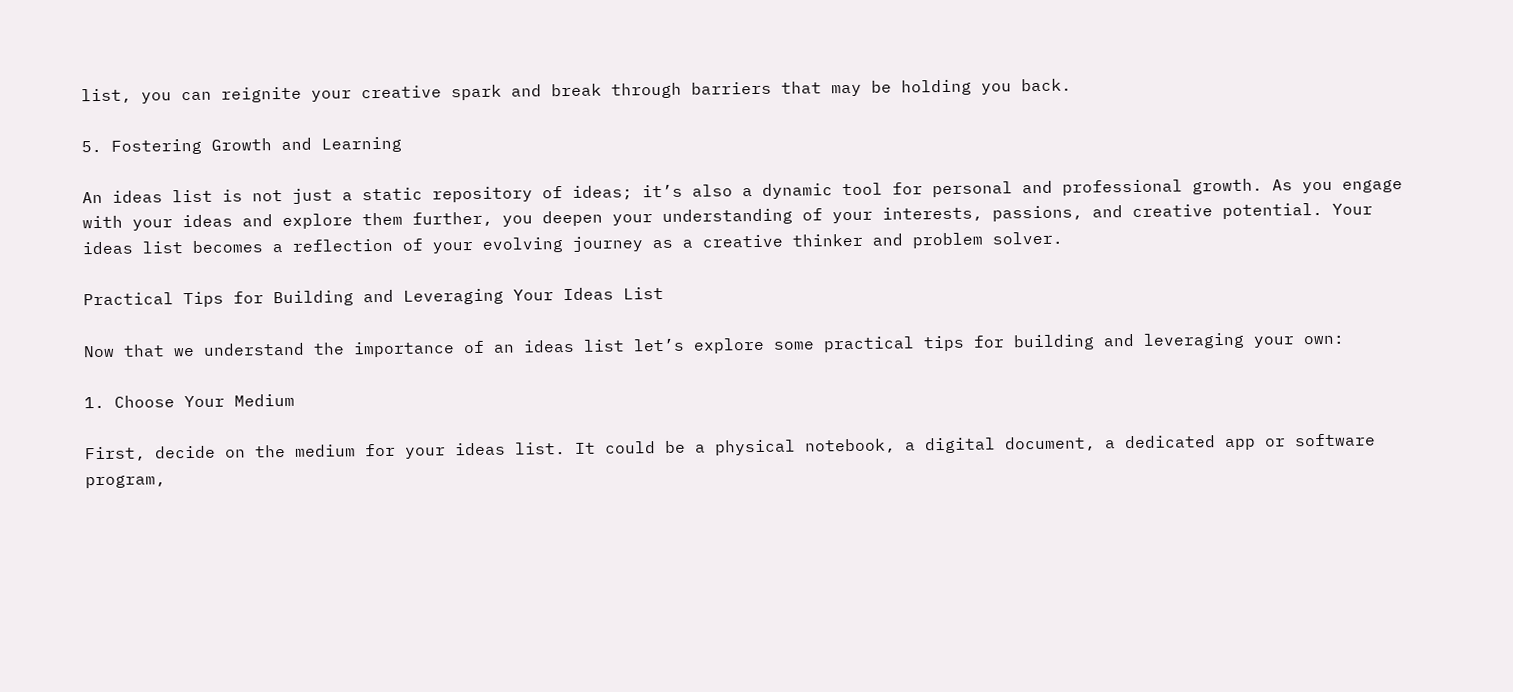list, you can reignite your creative spark and break through barriers that may be holding you back.

5. Fostering Growth and Learning

An ideas list is not just a static repository of ideas; it’s also a dynamic tool for personal and professional growth. As you engage with your ideas and explore them further, you deepen your understanding of your interests, passions, and creative potential. Your ideas list becomes a reflection of your evolving journey as a creative thinker and problem solver.

Practical Tips for Building and Leveraging Your Ideas List

Now that we understand the importance of an ideas list let’s explore some practical tips for building and leveraging your own:

1. Choose Your Medium

First, decide on the medium for your ideas list. It could be a physical notebook, a digital document, a dedicated app or software program,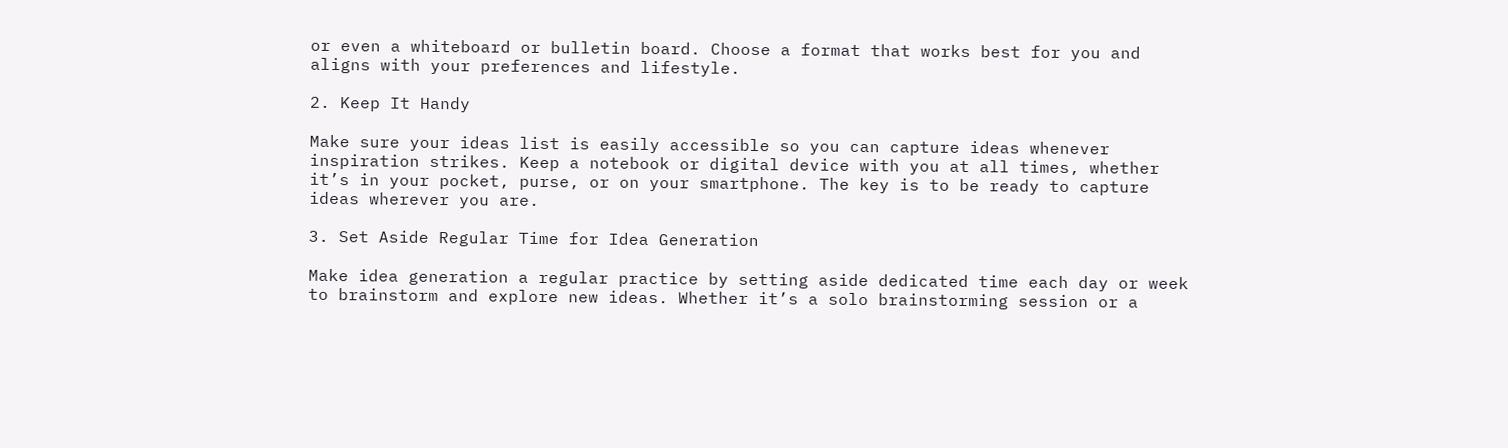or even a whiteboard or bulletin board. Choose a format that works best for you and aligns with your preferences and lifestyle.

2. Keep It Handy

Make sure your ideas list is easily accessible so you can capture ideas whenever inspiration strikes. Keep a notebook or digital device with you at all times, whether it’s in your pocket, purse, or on your smartphone. The key is to be ready to capture ideas wherever you are.

3. Set Aside Regular Time for Idea Generation

Make idea generation a regular practice by setting aside dedicated time each day or week to brainstorm and explore new ideas. Whether it’s a solo brainstorming session or a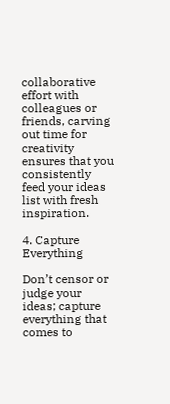collaborative effort with colleagues or friends, carving out time for creativity ensures that you consistently feed your ideas list with fresh inspiration.

4. Capture Everything

Don’t censor or judge your ideas; capture everything that comes to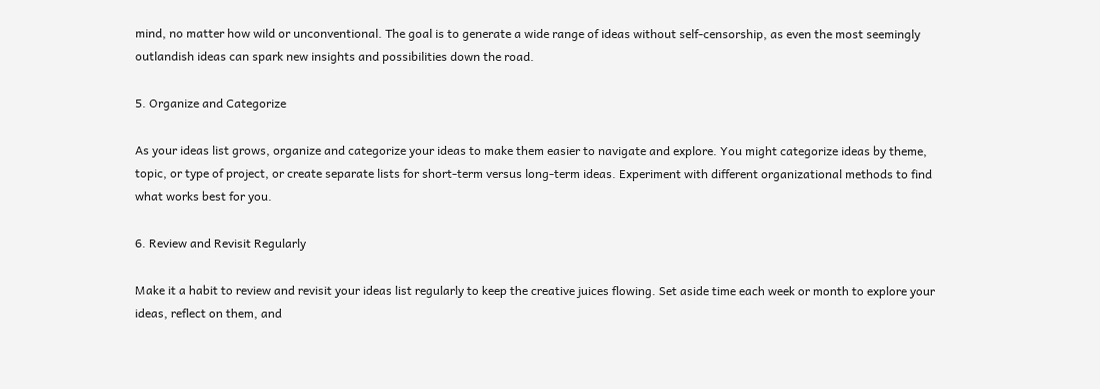mind, no matter how wild or unconventional. The goal is to generate a wide range of ideas without self-censorship, as even the most seemingly outlandish ideas can spark new insights and possibilities down the road.

5. Organize and Categorize

As your ideas list grows, organize and categorize your ideas to make them easier to navigate and explore. You might categorize ideas by theme, topic, or type of project, or create separate lists for short-term versus long-term ideas. Experiment with different organizational methods to find what works best for you.

6. Review and Revisit Regularly

Make it a habit to review and revisit your ideas list regularly to keep the creative juices flowing. Set aside time each week or month to explore your ideas, reflect on them, and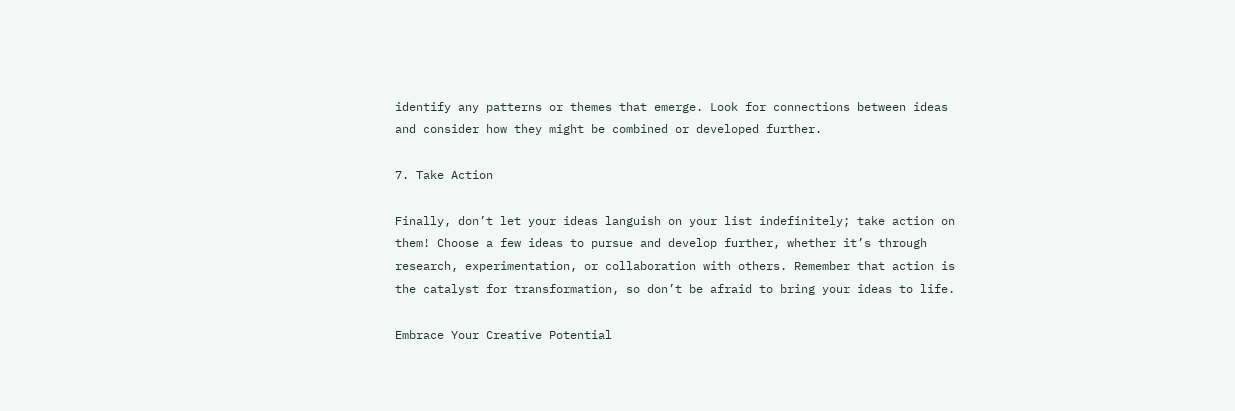identify any patterns or themes that emerge. Look for connections between ideas and consider how they might be combined or developed further.

7. Take Action

Finally, don’t let your ideas languish on your list indefinitely; take action on them! Choose a few ideas to pursue and develop further, whether it’s through research, experimentation, or collaboration with others. Remember that action is the catalyst for transformation, so don’t be afraid to bring your ideas to life.

Embrace Your Creative Potential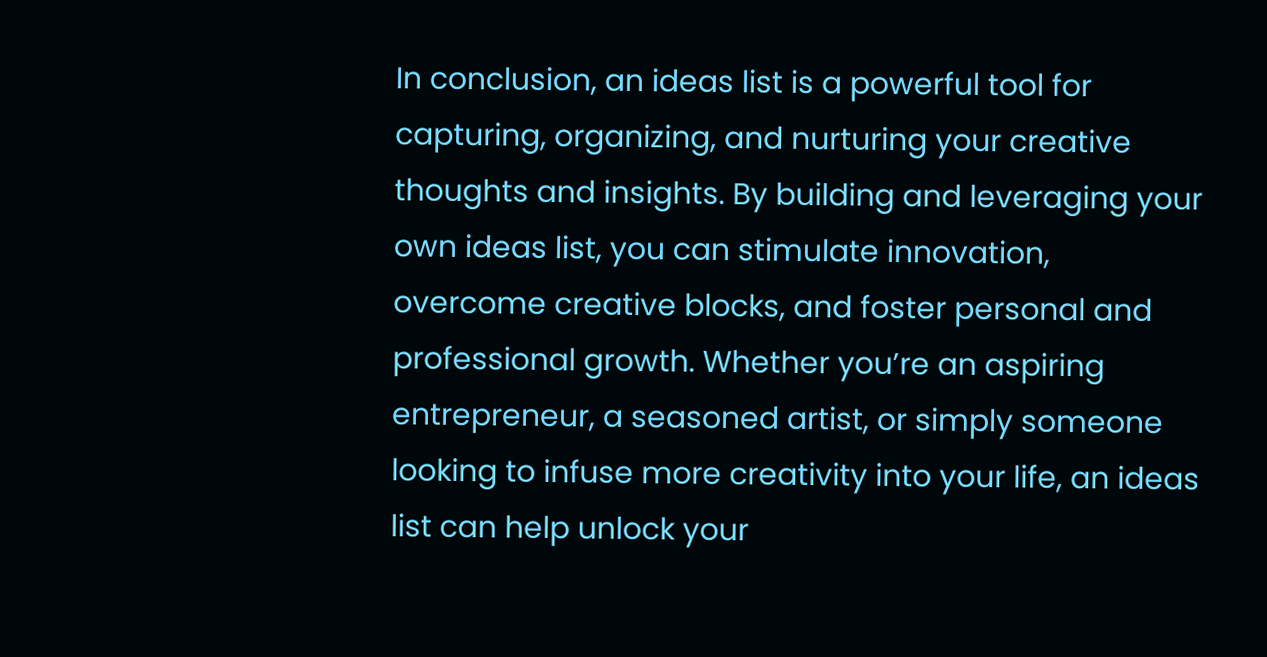In conclusion, an ideas list is a powerful tool for capturing, organizing, and nurturing your creative thoughts and insights. By building and leveraging your own ideas list, you can stimulate innovation, overcome creative blocks, and foster personal and professional growth. Whether you’re an aspiring entrepreneur, a seasoned artist, or simply someone looking to infuse more creativity into your life, an ideas list can help unlock your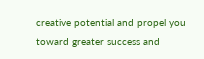creative potential and propel you toward greater success and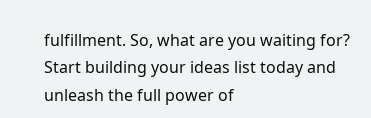fulfillment. So, what are you waiting for? Start building your ideas list today and unleash the full power of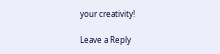your creativity!

Leave a Reply